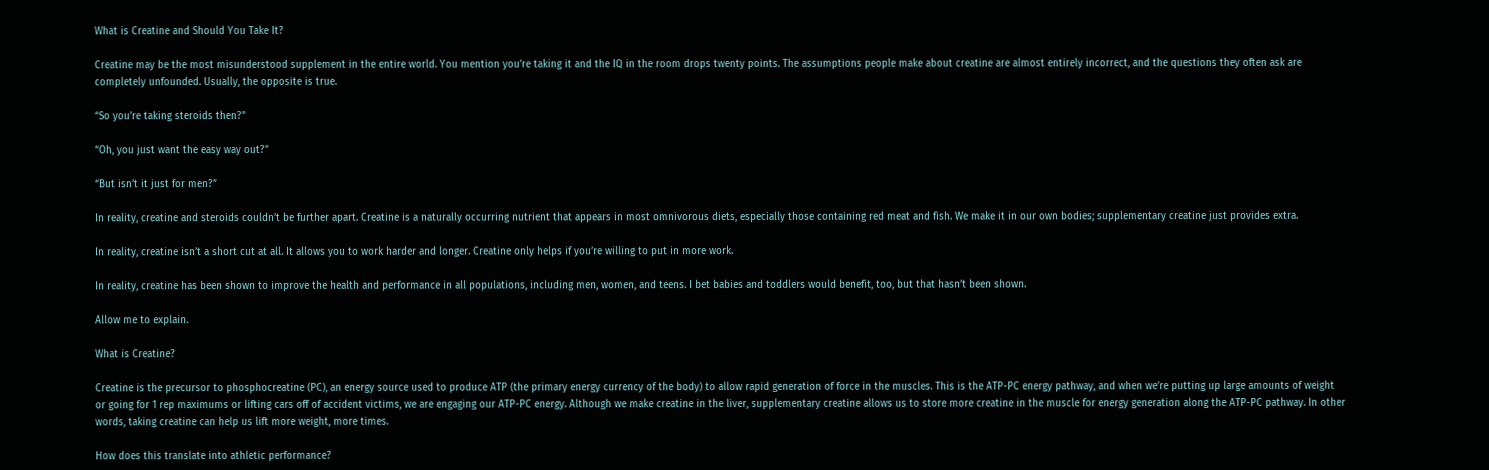What is Creatine and Should You Take It?

Creatine may be the most misunderstood supplement in the entire world. You mention you’re taking it and the IQ in the room drops twenty points. The assumptions people make about creatine are almost entirely incorrect, and the questions they often ask are completely unfounded. Usually, the opposite is true.

“So you’re taking steroids then?”

“Oh, you just want the easy way out?”

“But isn’t it just for men?”

In reality, creatine and steroids couldn’t be further apart. Creatine is a naturally occurring nutrient that appears in most omnivorous diets, especially those containing red meat and fish. We make it in our own bodies; supplementary creatine just provides extra.

In reality, creatine isn’t a short cut at all. It allows you to work harder and longer. Creatine only helps if you’re willing to put in more work.

In reality, creatine has been shown to improve the health and performance in all populations, including men, women, and teens. I bet babies and toddlers would benefit, too, but that hasn’t been shown.

Allow me to explain.

What is Creatine?

Creatine is the precursor to phosphocreatine (PC), an energy source used to produce ATP (the primary energy currency of the body) to allow rapid generation of force in the muscles. This is the ATP-PC energy pathway, and when we’re putting up large amounts of weight or going for 1 rep maximums or lifting cars off of accident victims, we are engaging our ATP-PC energy. Although we make creatine in the liver, supplementary creatine allows us to store more creatine in the muscle for energy generation along the ATP-PC pathway. In other words, taking creatine can help us lift more weight, more times.

How does this translate into athletic performance?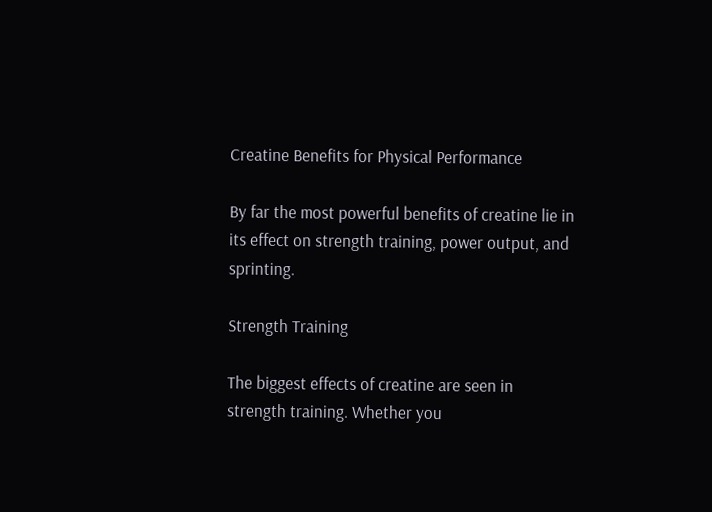Creatine Benefits for Physical Performance

By far the most powerful benefits of creatine lie in its effect on strength training, power output, and sprinting.

Strength Training

The biggest effects of creatine are seen in strength training. Whether you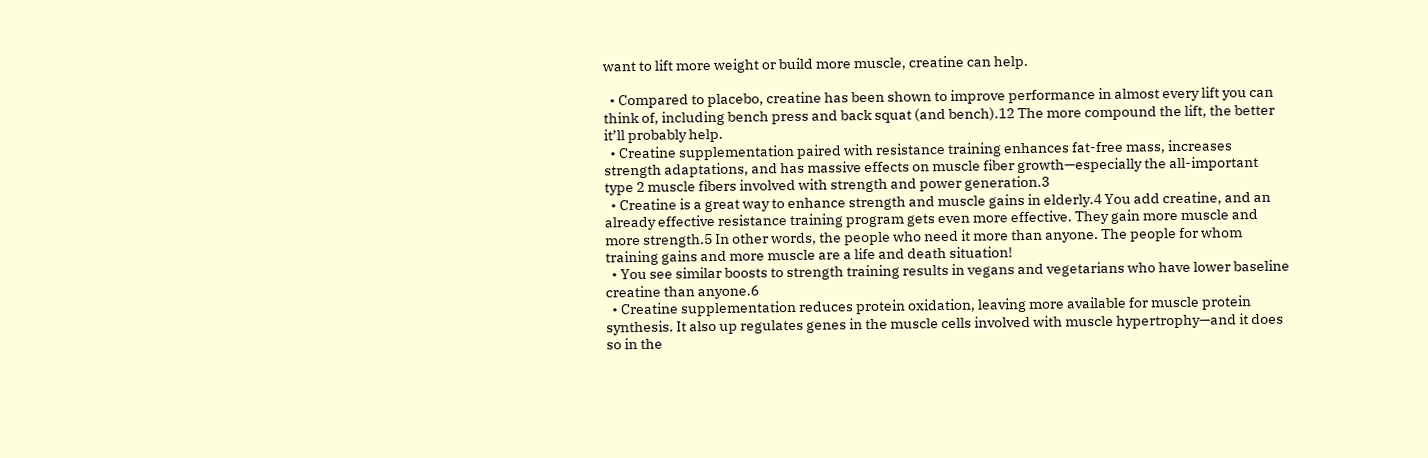want to lift more weight or build more muscle, creatine can help.

  • Compared to placebo, creatine has been shown to improve performance in almost every lift you can think of, including bench press and back squat (and bench).12 The more compound the lift, the better it’ll probably help.
  • Creatine supplementation paired with resistance training enhances fat-free mass, increases strength adaptations, and has massive effects on muscle fiber growth—especially the all-important type 2 muscle fibers involved with strength and power generation.3
  • Creatine is a great way to enhance strength and muscle gains in elderly.4 You add creatine, and an already effective resistance training program gets even more effective. They gain more muscle and more strength.5 In other words, the people who need it more than anyone. The people for whom training gains and more muscle are a life and death situation!
  • You see similar boosts to strength training results in vegans and vegetarians who have lower baseline creatine than anyone.6
  • Creatine supplementation reduces protein oxidation, leaving more available for muscle protein synthesis. It also up regulates genes in the muscle cells involved with muscle hypertrophy—and it does so in the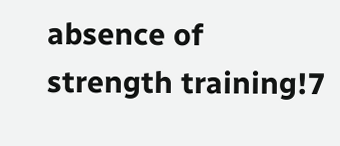absence of strength training!7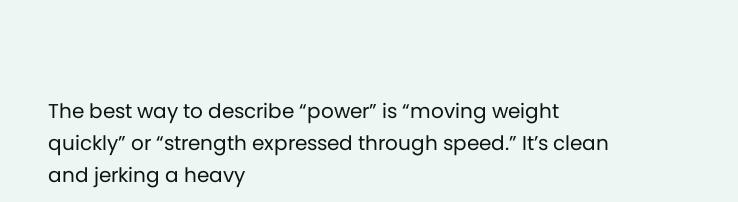The best way to describe “power” is “moving weight quickly” or “strength expressed through speed.” It’s clean and jerking a heavy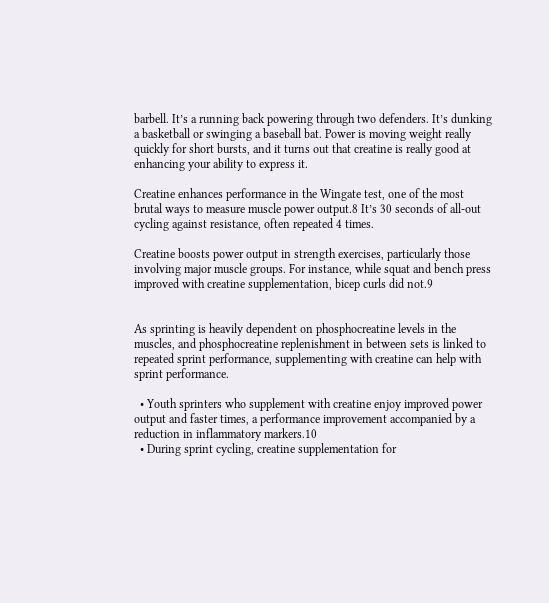barbell. It’s a running back powering through two defenders. It’s dunking a basketball or swinging a baseball bat. Power is moving weight really quickly for short bursts, and it turns out that creatine is really good at enhancing your ability to express it.

Creatine enhances performance in the Wingate test, one of the most brutal ways to measure muscle power output.8 It’s 30 seconds of all-out cycling against resistance, often repeated 4 times.

Creatine boosts power output in strength exercises, particularly those involving major muscle groups. For instance, while squat and bench press improved with creatine supplementation, bicep curls did not.9


As sprinting is heavily dependent on phosphocreatine levels in the muscles, and phosphocreatine replenishment in between sets is linked to repeated sprint performance, supplementing with creatine can help with sprint performance.

  • Youth sprinters who supplement with creatine enjoy improved power output and faster times, a performance improvement accompanied by a reduction in inflammatory markers.10
  • During sprint cycling, creatine supplementation for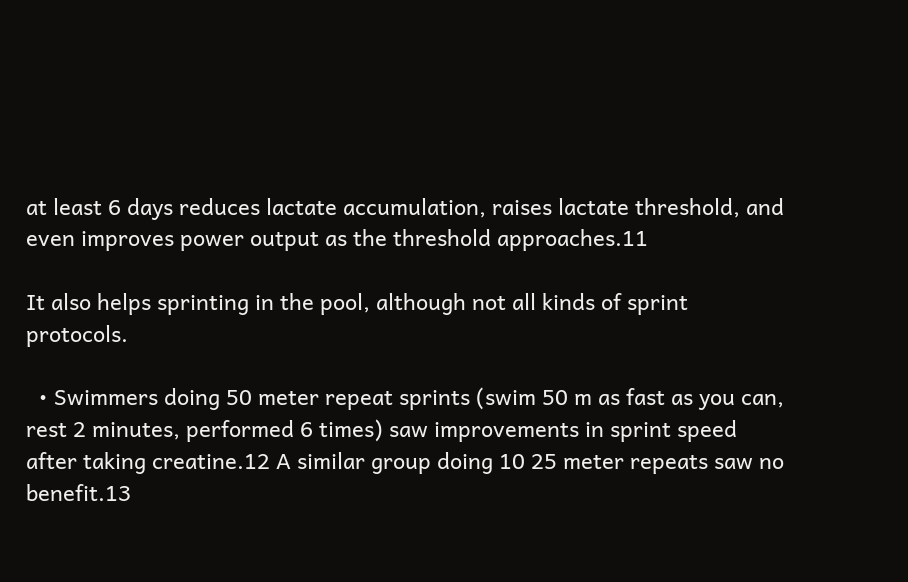at least 6 days reduces lactate accumulation, raises lactate threshold, and even improves power output as the threshold approaches.11

It also helps sprinting in the pool, although not all kinds of sprint protocols.

  • Swimmers doing 50 meter repeat sprints (swim 50 m as fast as you can, rest 2 minutes, performed 6 times) saw improvements in sprint speed after taking creatine.12 A similar group doing 10 25 meter repeats saw no benefit.13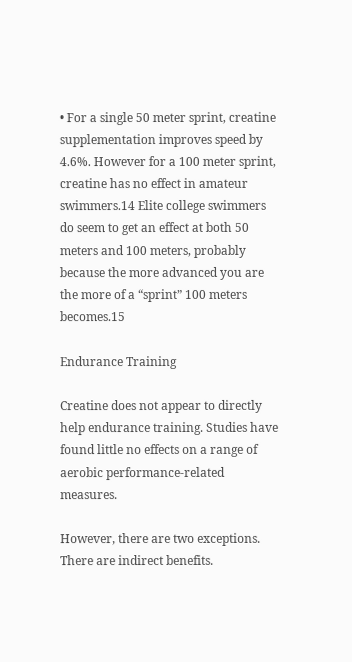• For a single 50 meter sprint, creatine supplementation improves speed by 4.6%. However for a 100 meter sprint, creatine has no effect in amateur swimmers.14 Elite college swimmers do seem to get an effect at both 50 meters and 100 meters, probably because the more advanced you are the more of a “sprint” 100 meters becomes.15

Endurance Training

Creatine does not appear to directly help endurance training. Studies have found little no effects on a range of aerobic performance-related measures.

However, there are two exceptions. There are indirect benefits.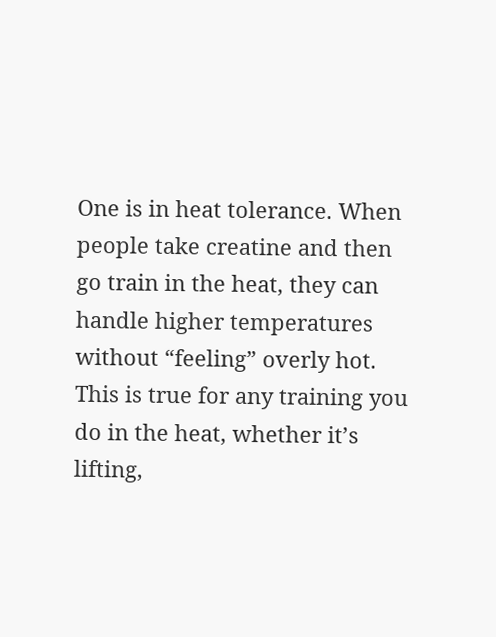One is in heat tolerance. When people take creatine and then go train in the heat, they can handle higher temperatures without “feeling” overly hot. This is true for any training you do in the heat, whether it’s lifting,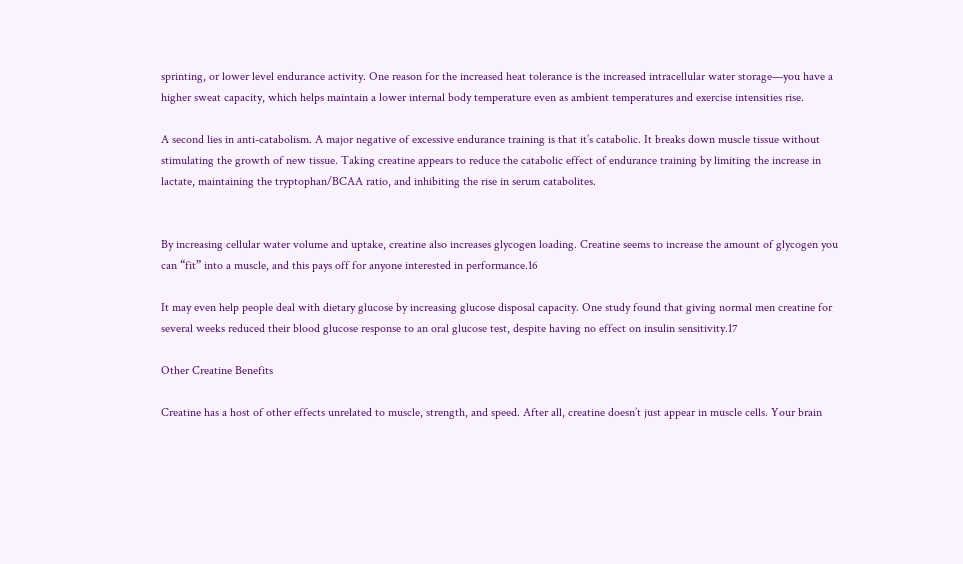sprinting, or lower level endurance activity. One reason for the increased heat tolerance is the increased intracellular water storage—you have a higher sweat capacity, which helps maintain a lower internal body temperature even as ambient temperatures and exercise intensities rise.

A second lies in anti-catabolism. A major negative of excessive endurance training is that it’s catabolic. It breaks down muscle tissue without stimulating the growth of new tissue. Taking creatine appears to reduce the catabolic effect of endurance training by limiting the increase in lactate, maintaining the tryptophan/BCAA ratio, and inhibiting the rise in serum catabolites.


By increasing cellular water volume and uptake, creatine also increases glycogen loading. Creatine seems to increase the amount of glycogen you can “fit” into a muscle, and this pays off for anyone interested in performance.16

It may even help people deal with dietary glucose by increasing glucose disposal capacity. One study found that giving normal men creatine for several weeks reduced their blood glucose response to an oral glucose test, despite having no effect on insulin sensitivity.17

Other Creatine Benefits

Creatine has a host of other effects unrelated to muscle, strength, and speed. After all, creatine doesn’t just appear in muscle cells. Your brain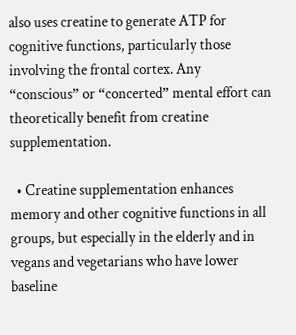also uses creatine to generate ATP for cognitive functions, particularly those involving the frontal cortex. Any “conscious” or “concerted” mental effort can theoretically benefit from creatine supplementation.

  • Creatine supplementation enhances memory and other cognitive functions in all groups, but especially in the elderly and in vegans and vegetarians who have lower baseline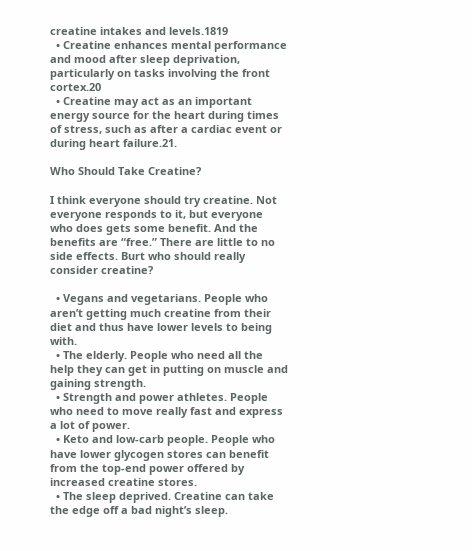creatine intakes and levels.1819
  • Creatine enhances mental performance and mood after sleep deprivation, particularly on tasks involving the front cortex.20
  • Creatine may act as an important energy source for the heart during times of stress, such as after a cardiac event or during heart failure.21.

Who Should Take Creatine?

I think everyone should try creatine. Not everyone responds to it, but everyone who does gets some benefit. And the benefits are “free.” There are little to no side effects. Burt who should really consider creatine?

  • Vegans and vegetarians. People who aren’t getting much creatine from their diet and thus have lower levels to being with.
  • The elderly. People who need all the help they can get in putting on muscle and gaining strength.
  • Strength and power athletes. People who need to move really fast and express a lot of power.
  • Keto and low-carb people. People who have lower glycogen stores can benefit from the top-end power offered by increased creatine stores.
  • The sleep deprived. Creatine can take the edge off a bad night’s sleep.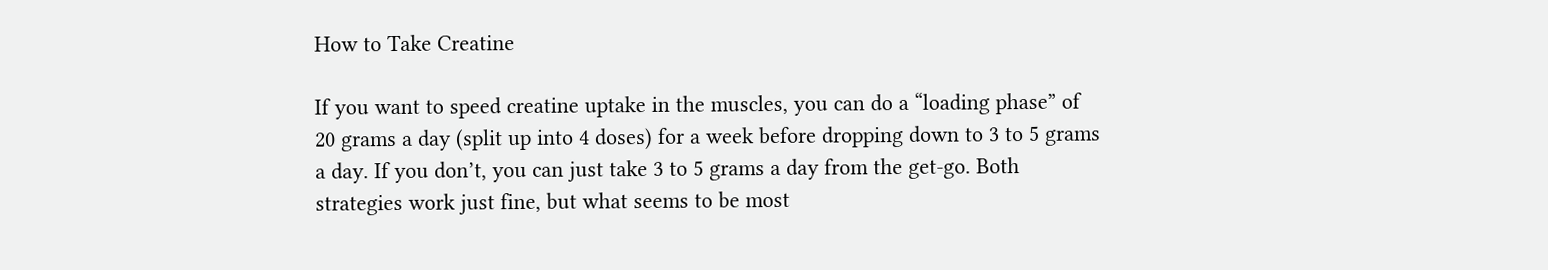How to Take Creatine

If you want to speed creatine uptake in the muscles, you can do a “loading phase” of 20 grams a day (split up into 4 doses) for a week before dropping down to 3 to 5 grams a day. If you don’t, you can just take 3 to 5 grams a day from the get-go. Both strategies work just fine, but what seems to be most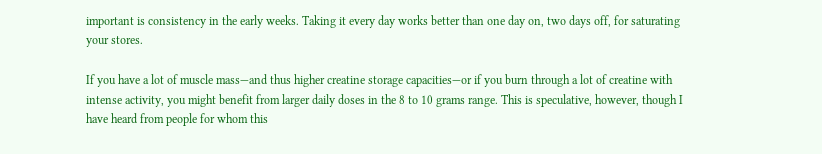important is consistency in the early weeks. Taking it every day works better than one day on, two days off, for saturating your stores.

If you have a lot of muscle mass—and thus higher creatine storage capacities—or if you burn through a lot of creatine with intense activity, you might benefit from larger daily doses in the 8 to 10 grams range. This is speculative, however, though I have heard from people for whom this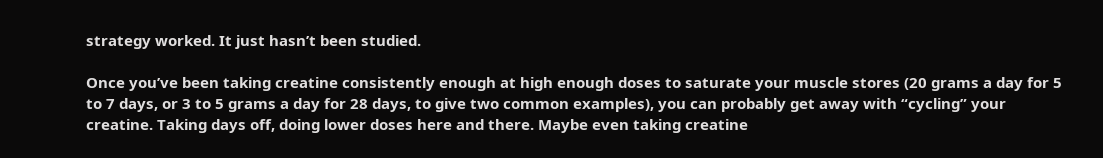strategy worked. It just hasn’t been studied.

Once you’ve been taking creatine consistently enough at high enough doses to saturate your muscle stores (20 grams a day for 5 to 7 days, or 3 to 5 grams a day for 28 days, to give two common examples), you can probably get away with “cycling” your creatine. Taking days off, doing lower doses here and there. Maybe even taking creatine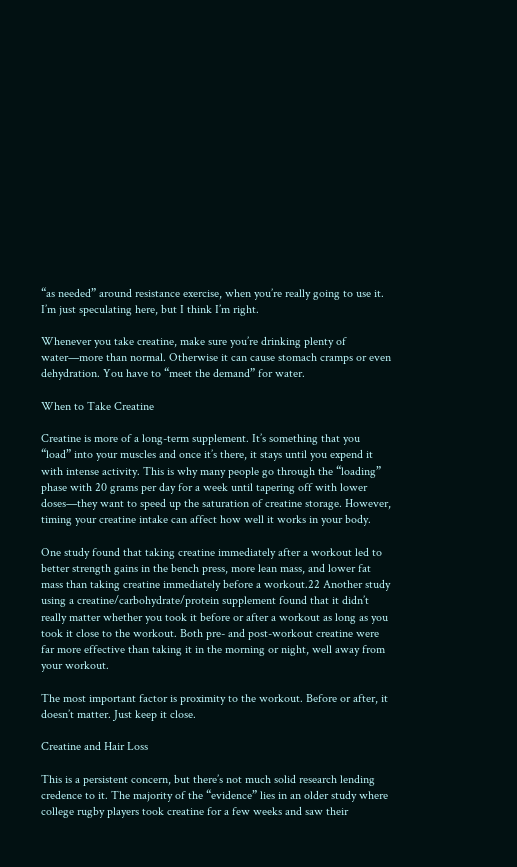“as needed” around resistance exercise, when you’re really going to use it. I’m just speculating here, but I think I’m right.

Whenever you take creatine, make sure you’re drinking plenty of water—more than normal. Otherwise it can cause stomach cramps or even dehydration. You have to “meet the demand” for water.

When to Take Creatine

Creatine is more of a long-term supplement. It’s something that you “load” into your muscles and once it’s there, it stays until you expend it with intense activity. This is why many people go through the “loading” phase with 20 grams per day for a week until tapering off with lower doses—they want to speed up the saturation of creatine storage. However, timing your creatine intake can affect how well it works in your body.

One study found that taking creatine immediately after a workout led to better strength gains in the bench press, more lean mass, and lower fat mass than taking creatine immediately before a workout.22 Another study using a creatine/carbohydrate/protein supplement found that it didn’t really matter whether you took it before or after a workout as long as you took it close to the workout. Both pre- and post-workout creatine were far more effective than taking it in the morning or night, well away from your workout.

The most important factor is proximity to the workout. Before or after, it doesn’t matter. Just keep it close.

Creatine and Hair Loss

This is a persistent concern, but there’s not much solid research lending credence to it. The majority of the “evidence” lies in an older study where college rugby players took creatine for a few weeks and saw their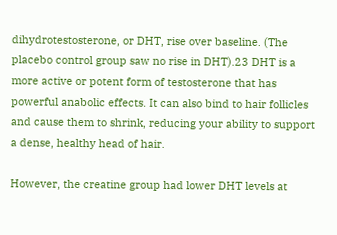dihydrotestosterone, or DHT, rise over baseline. (The placebo control group saw no rise in DHT).23 DHT is a more active or potent form of testosterone that has powerful anabolic effects. It can also bind to hair follicles and cause them to shrink, reducing your ability to support a dense, healthy head of hair.

However, the creatine group had lower DHT levels at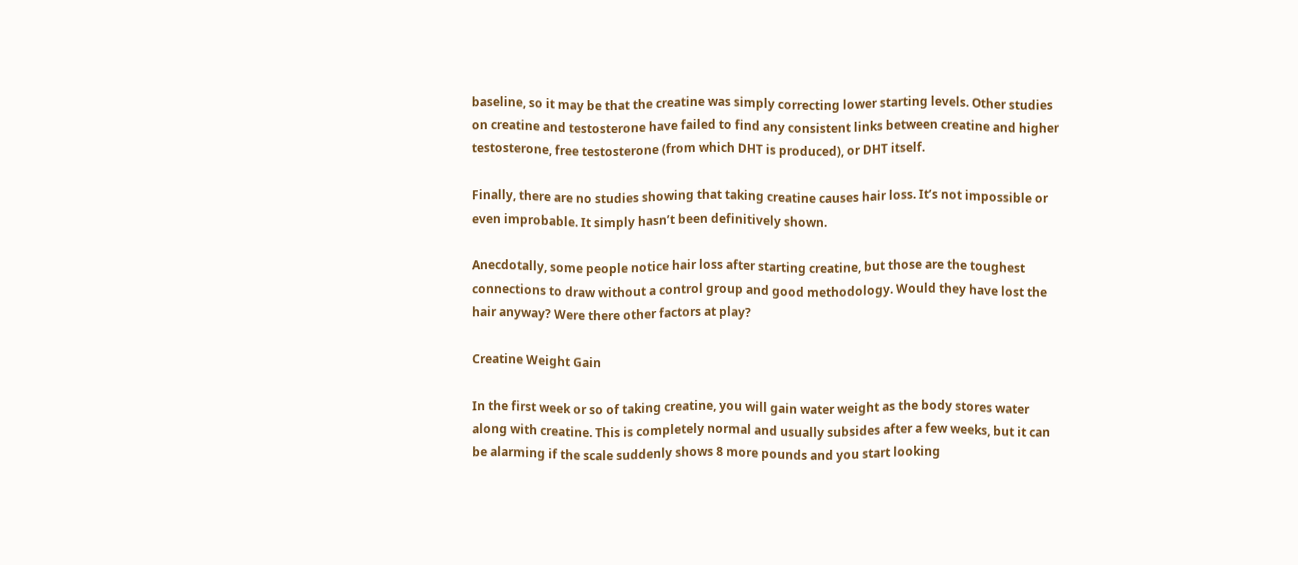baseline, so it may be that the creatine was simply correcting lower starting levels. Other studies on creatine and testosterone have failed to find any consistent links between creatine and higher testosterone, free testosterone (from which DHT is produced), or DHT itself.

Finally, there are no studies showing that taking creatine causes hair loss. It’s not impossible or even improbable. It simply hasn’t been definitively shown.

Anecdotally, some people notice hair loss after starting creatine, but those are the toughest connections to draw without a control group and good methodology. Would they have lost the hair anyway? Were there other factors at play?

Creatine Weight Gain

In the first week or so of taking creatine, you will gain water weight as the body stores water along with creatine. This is completely normal and usually subsides after a few weeks, but it can be alarming if the scale suddenly shows 8 more pounds and you start looking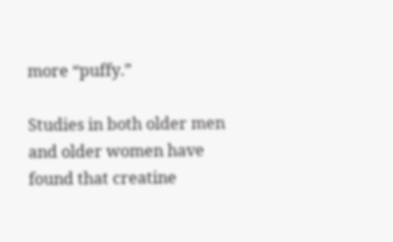more “puffy.”

Studies in both older men and older women have found that creatine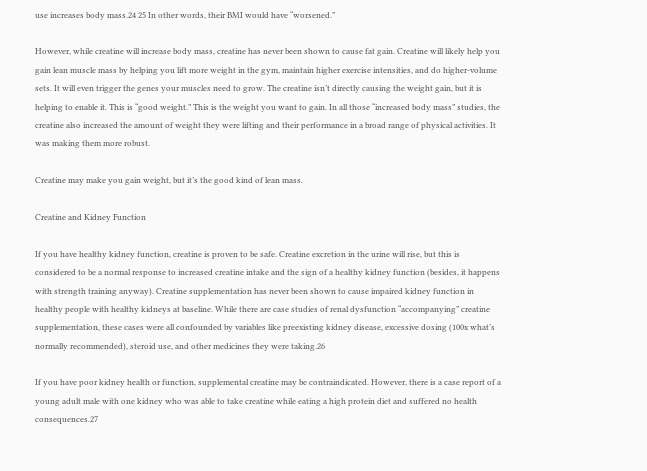use increases body mass.24 25 In other words, their BMI would have “worsened.”

However, while creatine will increase body mass, creatine has never been shown to cause fat gain. Creatine will likely help you gain lean muscle mass by helping you lift more weight in the gym, maintain higher exercise intensities, and do higher-volume sets. It will even trigger the genes your muscles need to grow. The creatine isn’t directly causing the weight gain, but it is helping to enable it. This is “good weight.” This is the weight you want to gain. In all those “increased body mass” studies, the creatine also increased the amount of weight they were lifting and their performance in a broad range of physical activities. It was making them more robust.

Creatine may make you gain weight, but it’s the good kind of lean mass.

Creatine and Kidney Function

If you have healthy kidney function, creatine is proven to be safe. Creatine excretion in the urine will rise, but this is considered to be a normal response to increased creatine intake and the sign of a healthy kidney function (besides, it happens with strength training anyway). Creatine supplementation has never been shown to cause impaired kidney function in healthy people with healthy kidneys at baseline. While there are case studies of renal dysfunction “accompanying” creatine supplementation, these cases were all confounded by variables like preexisting kidney disease, excessive dosing (100x what’s normally recommended), steroid use, and other medicines they were taking.26

If you have poor kidney health or function, supplemental creatine may be contraindicated. However, there is a case report of a young adult male with one kidney who was able to take creatine while eating a high protein diet and suffered no health consequences.27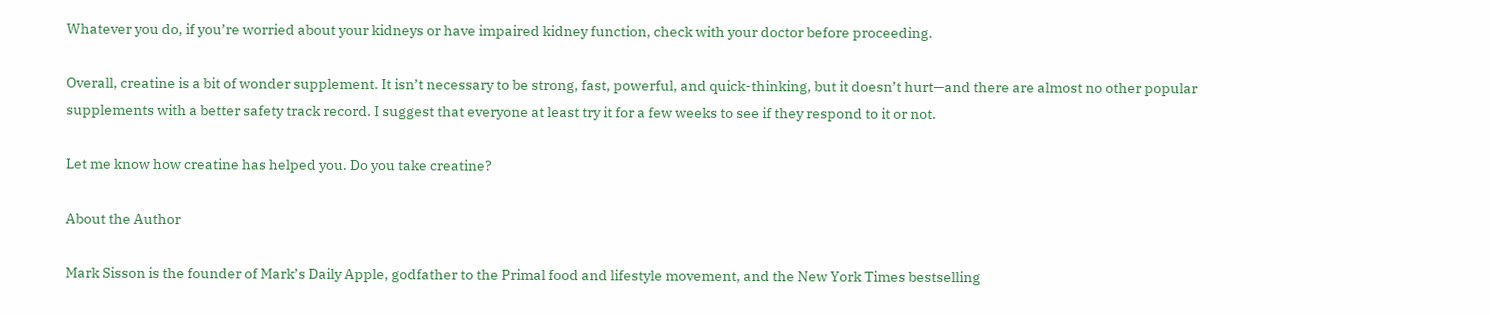Whatever you do, if you’re worried about your kidneys or have impaired kidney function, check with your doctor before proceeding.

Overall, creatine is a bit of wonder supplement. It isn’t necessary to be strong, fast, powerful, and quick-thinking, but it doesn’t hurt—and there are almost no other popular supplements with a better safety track record. I suggest that everyone at least try it for a few weeks to see if they respond to it or not.

Let me know how creatine has helped you. Do you take creatine?

About the Author

Mark Sisson is the founder of Mark’s Daily Apple, godfather to the Primal food and lifestyle movement, and the New York Times bestselling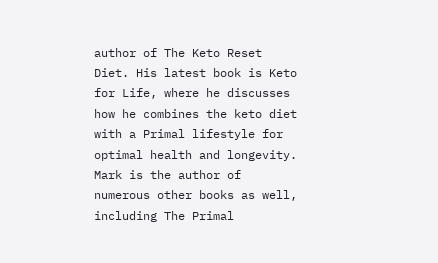author of The Keto Reset Diet. His latest book is Keto for Life, where he discusses how he combines the keto diet with a Primal lifestyle for optimal health and longevity. Mark is the author of numerous other books as well, including The Primal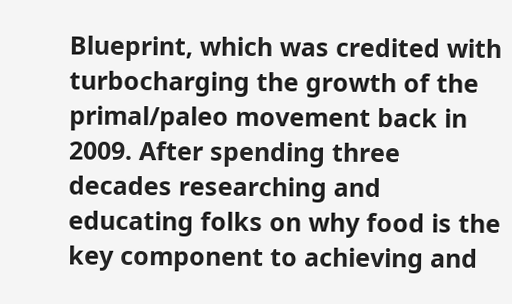Blueprint, which was credited with turbocharging the growth of the primal/paleo movement back in 2009. After spending three decades researching and educating folks on why food is the key component to achieving and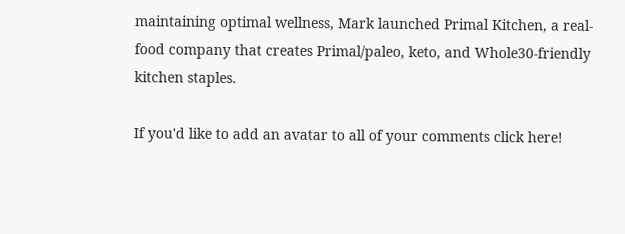maintaining optimal wellness, Mark launched Primal Kitchen, a real-food company that creates Primal/paleo, keto, and Whole30-friendly kitchen staples.

If you'd like to add an avatar to all of your comments click here!